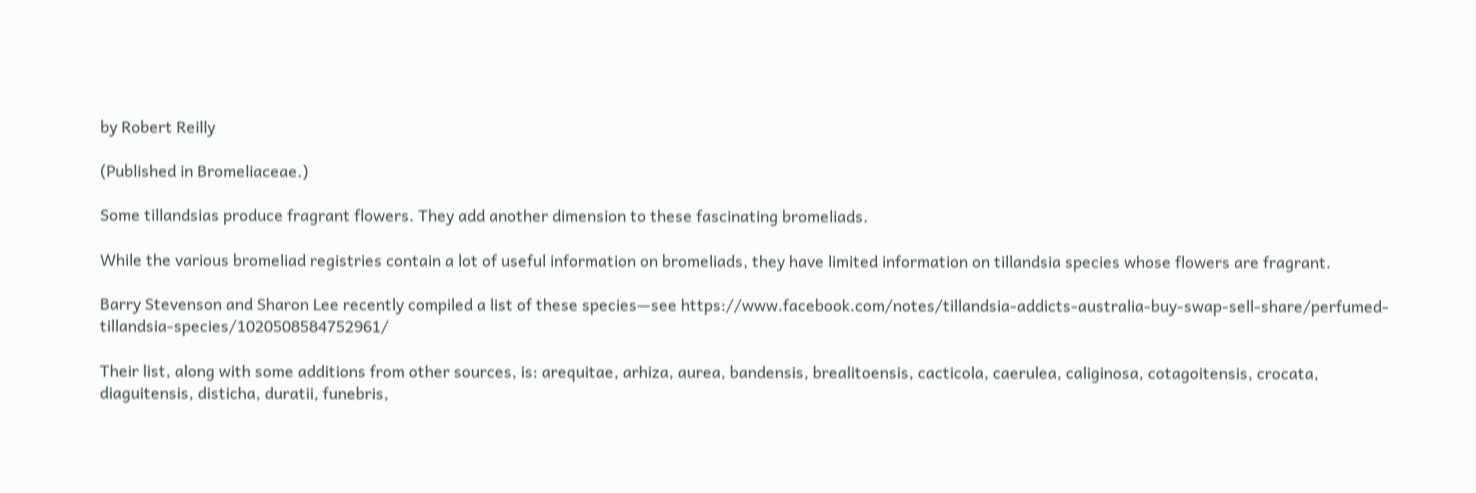by Robert Reilly

(Published in Bromeliaceae.)

Some tillandsias produce fragrant flowers. They add another dimension to these fascinating bromeliads.

While the various bromeliad registries contain a lot of useful information on bromeliads, they have limited information on tillandsia species whose flowers are fragrant.

Barry Stevenson and Sharon Lee recently compiled a list of these species—see https://www.facebook.com/notes/tillandsia-addicts-australia-buy-swap-sell-share/perfumed-tillandsia-species/1020508584752961/

Their list, along with some additions from other sources, is: arequitae, arhiza, aurea, bandensis, brealitoensis, cacticola, caerulea, caliginosa, cotagoitensis, crocata, diaguitensis, disticha, duratii, funebris,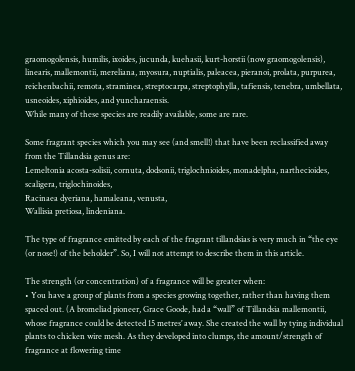graomogolensis, humilis, ixoides, jucunda, kuehasii, kurt-horstii (now graomogolensis), linearis, mallemontii, mereliana, myosura, nuptialis, paleacea, pieranoi, prolata, purpurea, reichenbachii, remota, straminea, streptocarpa, streptophylla, tafiensis, tenebra, umbellata, usneoides, xiphioides, and yuncharaensis.
While many of these species are readily available, some are rare.

Some fragrant species which you may see (and smell!) that have been reclassified away from the Tillandsia genus are:
Lemeltonia acosta-solisii, cornuta, dodsonii, triglochnioides, monadelpha, narthecioides, scaligera, triglochinoides,
Racinaea dyeriana, hamaleana, venusta,
Wallisia pretiosa, lindeniana.

The type of fragrance emitted by each of the fragrant tillandsias is very much in “the eye (or nose!) of the beholder”. So, I will not attempt to describe them in this article.

The strength (or concentration) of a fragrance will be greater when:
• You have a group of plants from a species growing together, rather than having them spaced out. (A bromeliad pioneer, Grace Goode, had a “wall” of Tillandsia mallemontii, whose fragrance could be detected 15 metres’ away. She created the wall by tying individual plants to chicken wire mesh. As they developed into clumps, the amount/strength of fragrance at flowering time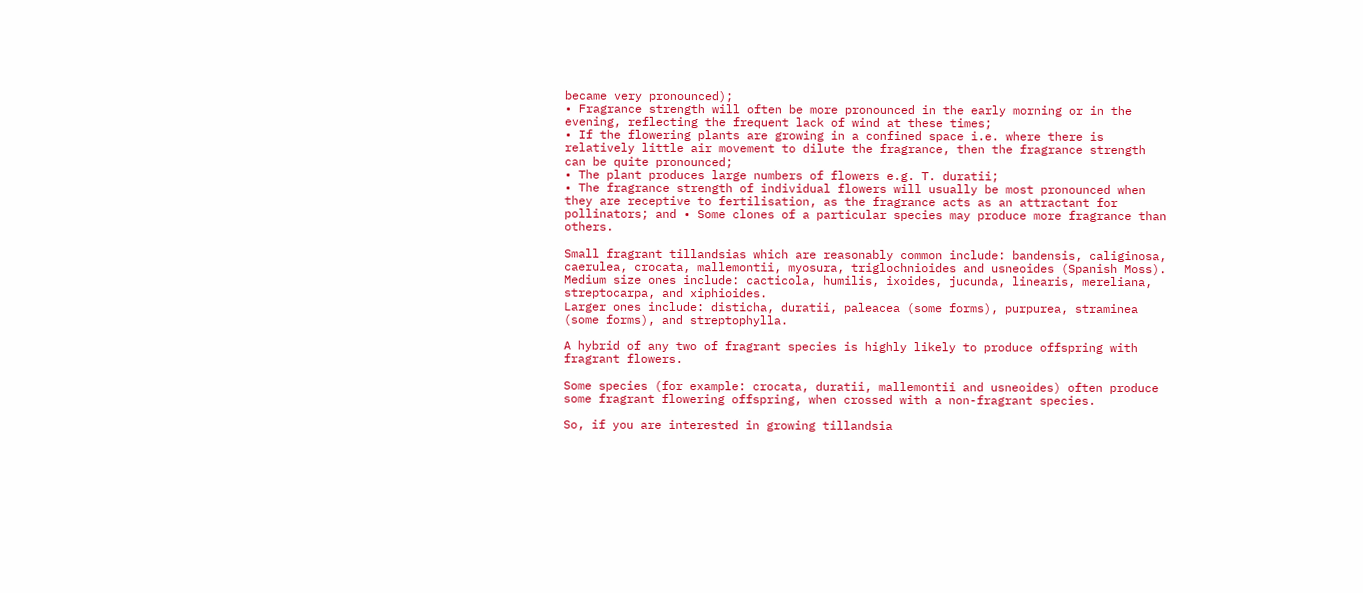became very pronounced);
• Fragrance strength will often be more pronounced in the early morning or in the evening, reflecting the frequent lack of wind at these times;
• If the flowering plants are growing in a confined space i.e. where there is relatively little air movement to dilute the fragrance, then the fragrance strength can be quite pronounced;
• The plant produces large numbers of flowers e.g. T. duratii;
• The fragrance strength of individual flowers will usually be most pronounced when they are receptive to fertilisation, as the fragrance acts as an attractant for pollinators; and • Some clones of a particular species may produce more fragrance than others.

Small fragrant tillandsias which are reasonably common include: bandensis, caliginosa, caerulea, crocata, mallemontii, myosura, triglochnioides and usneoides (Spanish Moss).
Medium size ones include: cacticola, humilis, ixoides, jucunda, linearis, mereliana, streptocarpa, and xiphioides.
Larger ones include: disticha, duratii, paleacea (some forms), purpurea, straminea (some forms), and streptophylla.

A hybrid of any two of fragrant species is highly likely to produce offspring with fragrant flowers.

Some species (for example: crocata, duratii, mallemontii and usneoides) often produce some fragrant flowering offspring, when crossed with a non-fragrant species.

So, if you are interested in growing tillandsia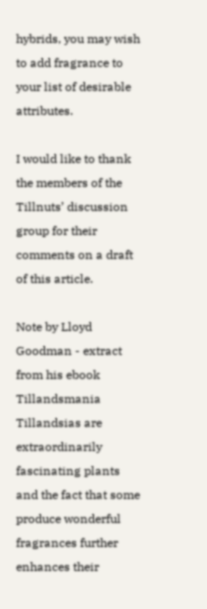hybrids, you may wish to add fragrance to your list of desirable attributes.

I would like to thank the members of the Tillnuts’ discussion group for their comments on a draft of this article.

Note by Lloyd Goodman - extract from his ebook Tillandsmania
Tillandsias are extraordinarily fascinating plants and the fact that some produce wonderful fragrances further enhances their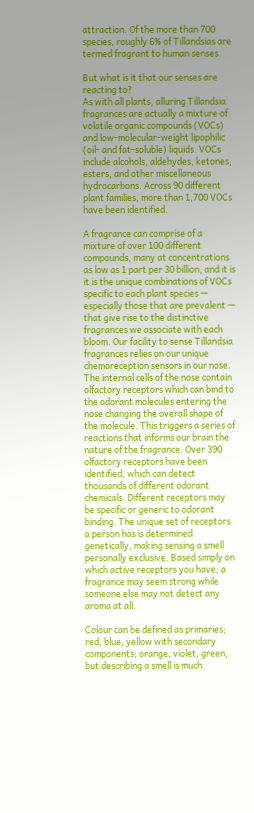attraction. Of the more than 700 species, roughly 6% of Tillandsias are termed fragrant to human senses.

But what is it that our senses are reacting to?
As with all plants, alluring Tillandsia fragrances are actually a mixture of volatile organic compounds (VOCs) and low-molecular-weight lipophilic (oil- and fat-soluble) liquids. VOCs include alcohols, aldehydes, ketones, esters, and other miscellaneous hydrocarbons. Across 90 different plant families, more than 1,700 VOCs have been identified.

A fragrance can comprise of a mixture of over 100 different compounds, many at concentrations as low as 1 part per 30 billion, and it is it is the unique combinations of VOCs specific to each plant species — especially those that are prevalent — that give rise to the distinctive fragrances we associate with each bloom. Our facility to sense Tillandsia fragrances relies on our unique chemoreception sensors in our nose. The internal cells of the nose contain olfactory receptors which can bind to the odorant molecules entering the nose changing the overall shape of the molecule. This triggers a series of reactions that informs our brain the nature of the fragrance. Over 390 olfactory receptors have been identified, which can detect thousands of different odorant chemicals. Different receptors may be specific or generic to odorant binding. The unique set of receptors a person has is determined genetically, making sensing a smell personally exclusive. Based simply on which active receptors you have; a fragrance may seem strong while someone else may not detect any aroma at all.

Colour can be defined as primaries; red, blue, yellow with secondary components; orange, violet, green, but describing a smell is much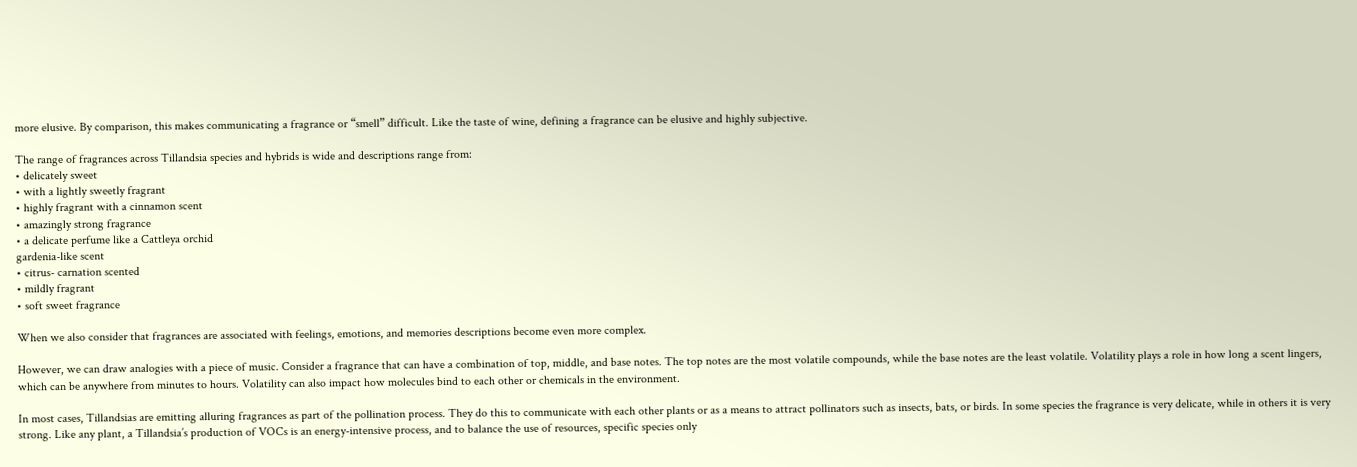more elusive. By comparison, this makes communicating a fragrance or “smell” difficult. Like the taste of wine, defining a fragrance can be elusive and highly subjective.

The range of fragrances across Tillandsia species and hybrids is wide and descriptions range from:
• delicately sweet
• with a lightly sweetly fragrant
• highly fragrant with a cinnamon scent
• amazingly strong fragrance
• a delicate perfume like a Cattleya orchid
gardenia-like scent
• citrus- carnation scented
• mildly fragrant
• soft sweet fragrance

When we also consider that fragrances are associated with feelings, emotions, and memories descriptions become even more complex.

However, we can draw analogies with a piece of music. Consider a fragrance that can have a combination of top, middle, and base notes. The top notes are the most volatile compounds, while the base notes are the least volatile. Volatility plays a role in how long a scent lingers, which can be anywhere from minutes to hours. Volatility can also impact how molecules bind to each other or chemicals in the environment.

In most cases, Tillandsias are emitting alluring fragrances as part of the pollination process. They do this to communicate with each other plants or as a means to attract pollinators such as insects, bats, or birds. In some species the fragrance is very delicate, while in others it is very strong. Like any plant, a Tillandsia’s production of VOCs is an energy-intensive process, and to balance the use of resources, specific species only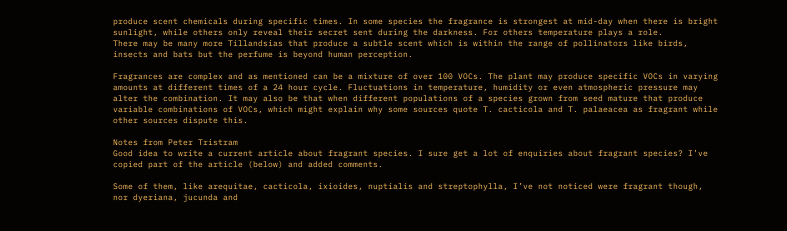produce scent chemicals during specific times. In some species the fragrance is strongest at mid-day when there is bright sunlight, while others only reveal their secret sent during the darkness. For others temperature plays a role.
There may be many more Tillandsias that produce a subtle scent which is within the range of pollinators like birds, insects and bats but the perfume is beyond human perception.

Fragrances are complex and as mentioned can be a mixture of over 100 VOCs. The plant may produce specific VOCs in varying amounts at different times of a 24 hour cycle. Fluctuations in temperature, humidity or even atmospheric pressure may alter the combination. It may also be that when different populations of a species grown from seed mature that produce variable combinations of VOCs, which might explain why some sources quote T. cacticola and T. palaeacea as fragrant while other sources dispute this.

Notes from Peter Tristram
Good idea to write a current article about fragrant species. I sure get a lot of enquiries about fragrant species? I’ve copied part of the article (below) and added comments.

Some of them, like arequitae, cacticola, ixioides, nuptialis and streptophylla, I’ve not noticed were fragrant though, nor dyeriana, jucunda and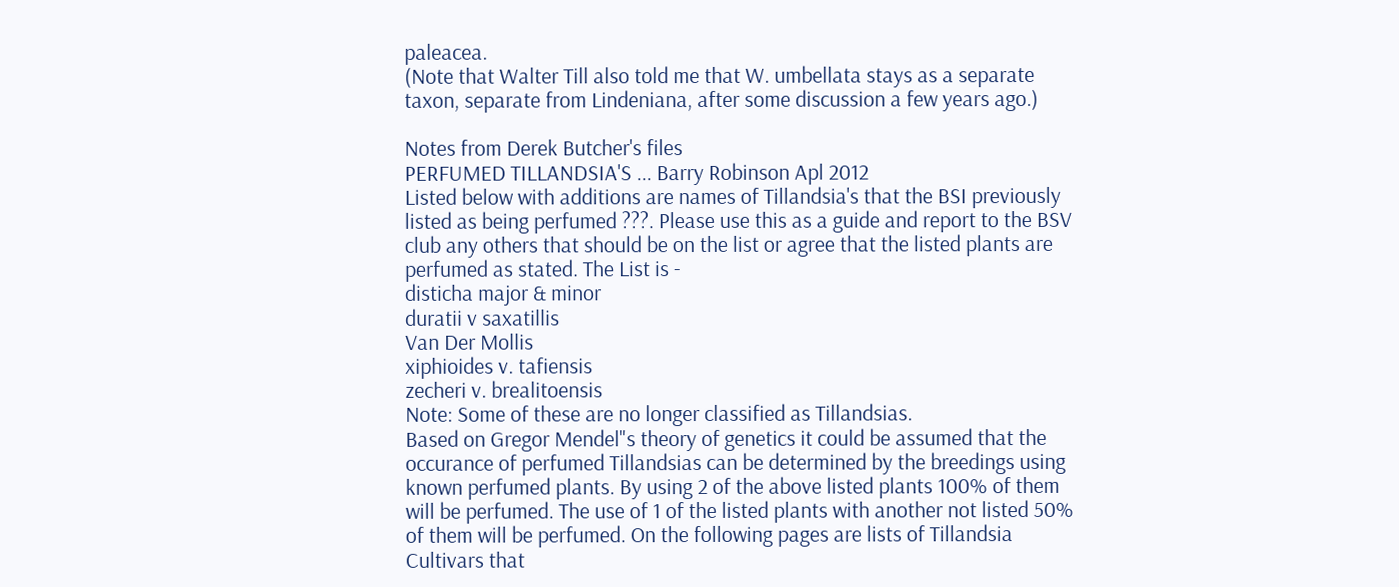paleacea.
(Note that Walter Till also told me that W. umbellata stays as a separate taxon, separate from Lindeniana, after some discussion a few years ago.)

Notes from Derek Butcher's files
PERFUMED TILLANDSIA'S ... Barry Robinson Apl 2012
Listed below with additions are names of Tillandsia's that the BSI previously listed as being perfumed ???. Please use this as a guide and report to the BSV club any others that should be on the list or agree that the listed plants are perfumed as stated. The List is -
disticha major & minor
duratii v saxatillis
Van Der Mollis
xiphioides v. tafiensis
zecheri v. brealitoensis
Note: Some of these are no longer classified as Tillandsias.
Based on Gregor Mendel"s theory of genetics it could be assumed that the occurance of perfumed Tillandsias can be determined by the breedings using known perfumed plants. By using 2 of the above listed plants 100% of them will be perfumed. The use of 1 of the listed plants with another not listed 50% of them will be perfumed. On the following pages are lists of Tillandsia Cultivars that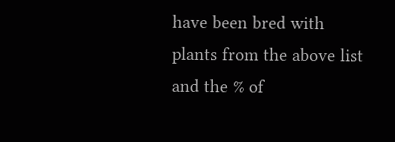have been bred with plants from the above list and the % of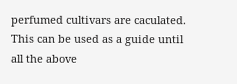perfumed cultivars are caculated. This can be used as a guide until all the above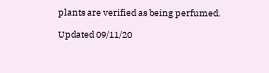plants are verified as being perfumed.

Updated 09/11/20